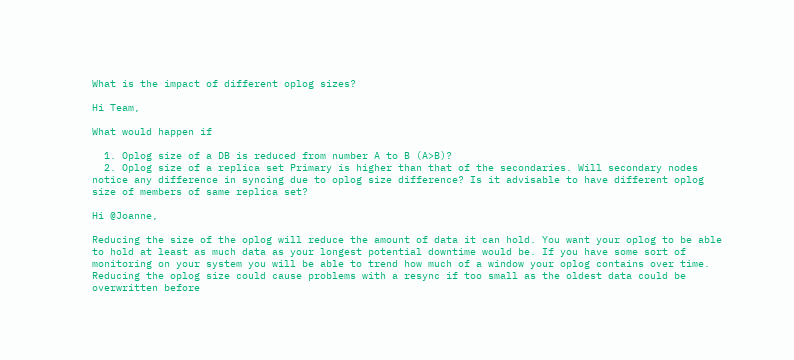What is the impact of different oplog sizes?

Hi Team,

What would happen if

  1. Oplog size of a DB is reduced from number A to B (A>B)?
  2. Oplog size of a replica set Primary is higher than that of the secondaries. Will secondary nodes notice any difference in syncing due to oplog size difference? Is it advisable to have different oplog size of members of same replica set?

Hi @Joanne,

Reducing the size of the oplog will reduce the amount of data it can hold. You want your oplog to be able to hold at least as much data as your longest potential downtime would be. If you have some sort of monitoring on your system you will be able to trend how much of a window your oplog contains over time. Reducing the oplog size could cause problems with a resync if too small as the oldest data could be overwritten before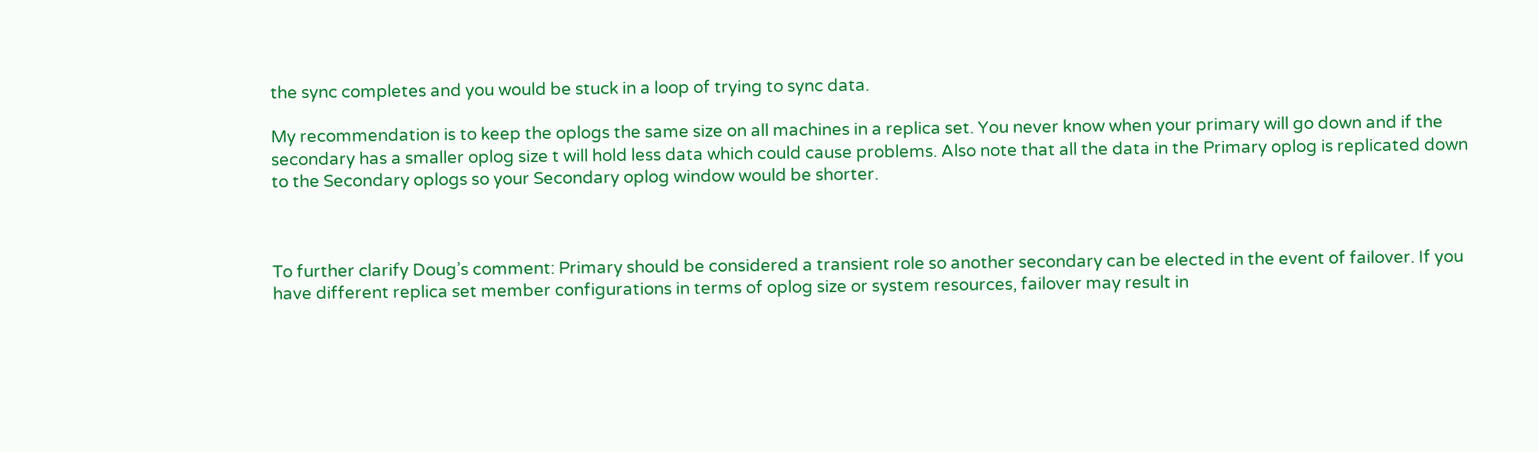the sync completes and you would be stuck in a loop of trying to sync data.

My recommendation is to keep the oplogs the same size on all machines in a replica set. You never know when your primary will go down and if the secondary has a smaller oplog size t will hold less data which could cause problems. Also note that all the data in the Primary oplog is replicated down to the Secondary oplogs so your Secondary oplog window would be shorter.



To further clarify Doug’s comment: Primary should be considered a transient role so another secondary can be elected in the event of failover. If you have different replica set member configurations in terms of oplog size or system resources, failover may result in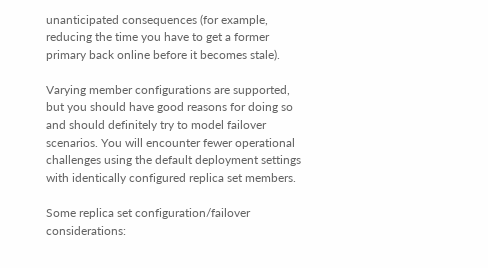unanticipated consequences (for example, reducing the time you have to get a former primary back online before it becomes stale).

Varying member configurations are supported, but you should have good reasons for doing so and should definitely try to model failover scenarios. You will encounter fewer operational challenges using the default deployment settings with identically configured replica set members.

Some replica set configuration/failover considerations: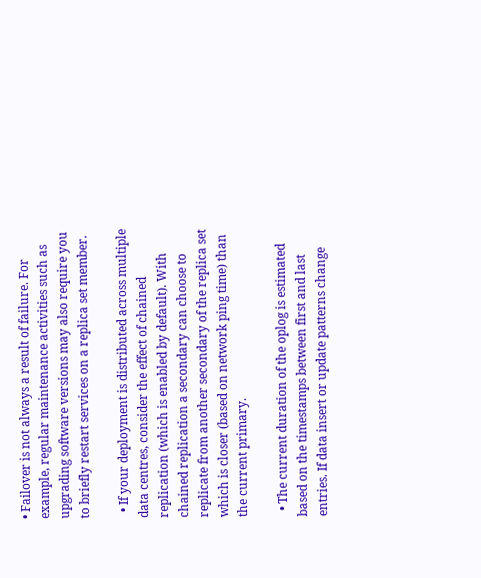• Failover is not always a result of failure. For example, regular maintenance activities such as upgrading software versions may also require you to briefly restart services on a replica set member.

  • If your deployment is distributed across multiple data centres, consider the effect of chained replication (which is enabled by default). With chained replication a secondary can choose to replicate from another secondary of the replica set which is closer (based on network ping time) than the current primary.

  • The current duration of the oplog is estimated based on the timestamps between first and last entries. If data insert or update patterns change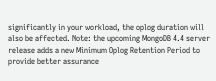significantly in your workload, the oplog duration will also be affected. Note: the upcoming MongoDB 4.4 server release adds a new Minimum Oplog Retention Period to provide better assurance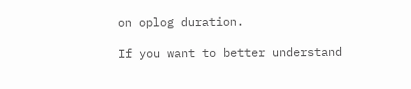on oplog duration.

If you want to better understand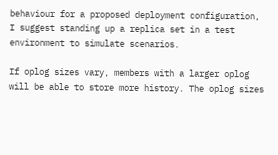behaviour for a proposed deployment configuration, I suggest standing up a replica set in a test environment to simulate scenarios.

If oplog sizes vary, members with a larger oplog will be able to store more history. The oplog sizes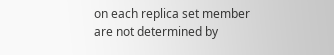on each replica set member are not determined by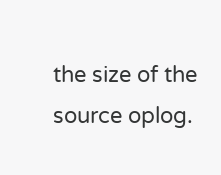the size of the source oplog.